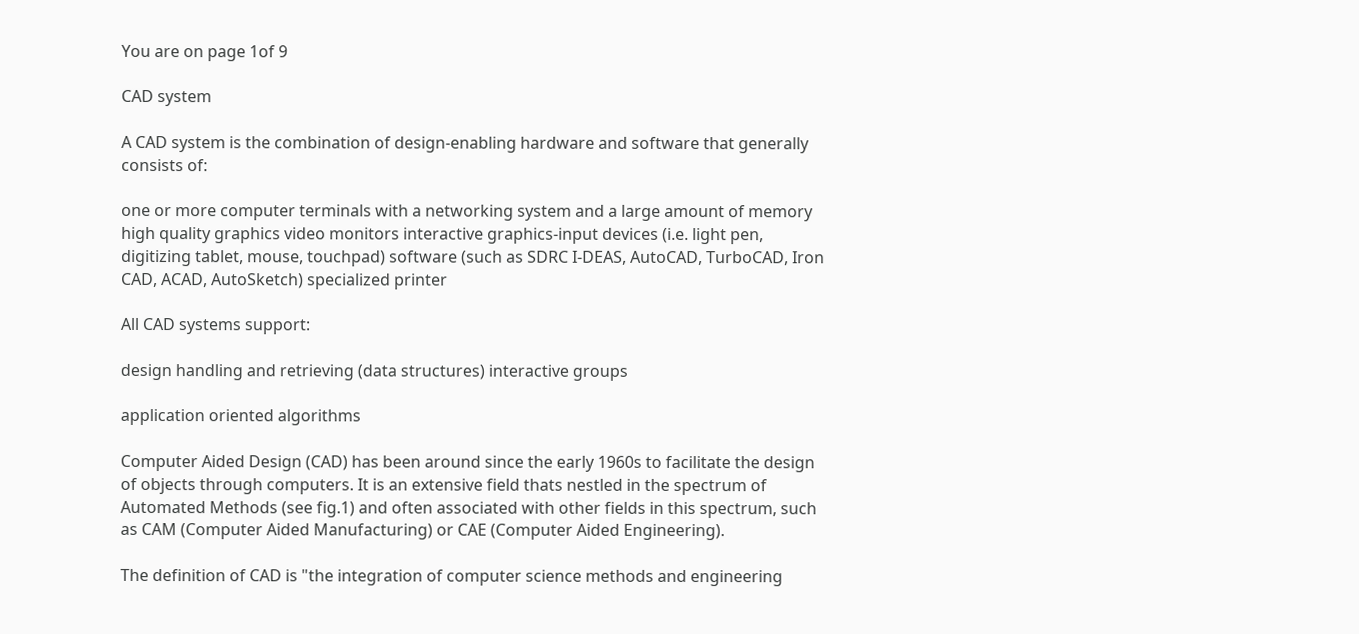You are on page 1of 9

CAD system

A CAD system is the combination of design-enabling hardware and software that generally consists of:

one or more computer terminals with a networking system and a large amount of memory high quality graphics video monitors interactive graphics-input devices (i.e. light pen, digitizing tablet, mouse, touchpad) software (such as SDRC I-DEAS, AutoCAD, TurboCAD, Iron CAD, ACAD, AutoSketch) specialized printer

All CAD systems support:

design handling and retrieving (data structures) interactive groups

application oriented algorithms

Computer Aided Design (CAD) has been around since the early 1960s to facilitate the design of objects through computers. It is an extensive field thats nestled in the spectrum of Automated Methods (see fig.1) and often associated with other fields in this spectrum, such as CAM (Computer Aided Manufacturing) or CAE (Computer Aided Engineering).

The definition of CAD is "the integration of computer science methods and engineering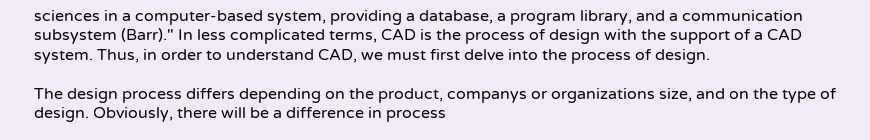sciences in a computer-based system, providing a database, a program library, and a communication subsystem (Barr)." In less complicated terms, CAD is the process of design with the support of a CAD system. Thus, in order to understand CAD, we must first delve into the process of design.

The design process differs depending on the product, companys or organizations size, and on the type of design. Obviously, there will be a difference in process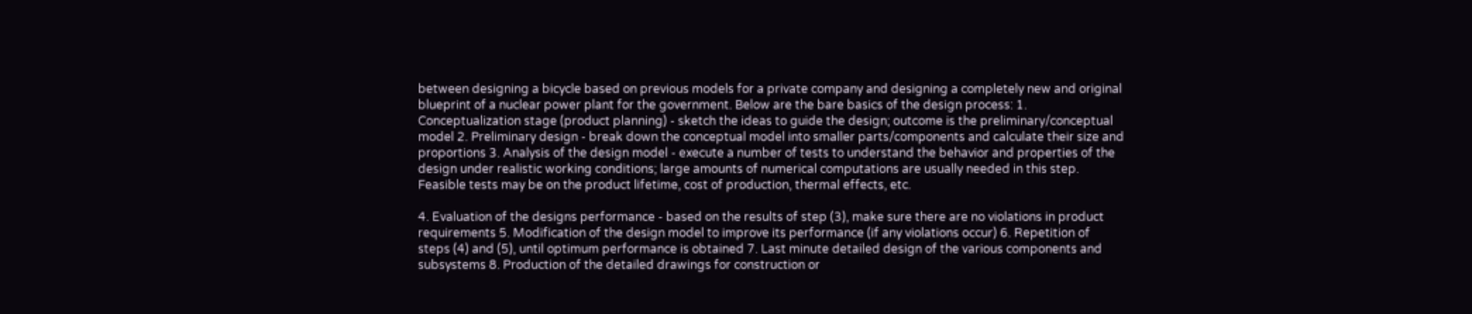between designing a bicycle based on previous models for a private company and designing a completely new and original blueprint of a nuclear power plant for the government. Below are the bare basics of the design process: 1. Conceptualization stage (product planning) - sketch the ideas to guide the design; outcome is the preliminary/conceptual model 2. Preliminary design - break down the conceptual model into smaller parts/components and calculate their size and proportions 3. Analysis of the design model - execute a number of tests to understand the behavior and properties of the design under realistic working conditions; large amounts of numerical computations are usually needed in this step. Feasible tests may be on the product lifetime, cost of production, thermal effects, etc.

4. Evaluation of the designs performance - based on the results of step (3), make sure there are no violations in product requirements 5. Modification of the design model to improve its performance (if any violations occur) 6. Repetition of steps (4) and (5), until optimum performance is obtained 7. Last minute detailed design of the various components and subsystems 8. Production of the detailed drawings for construction or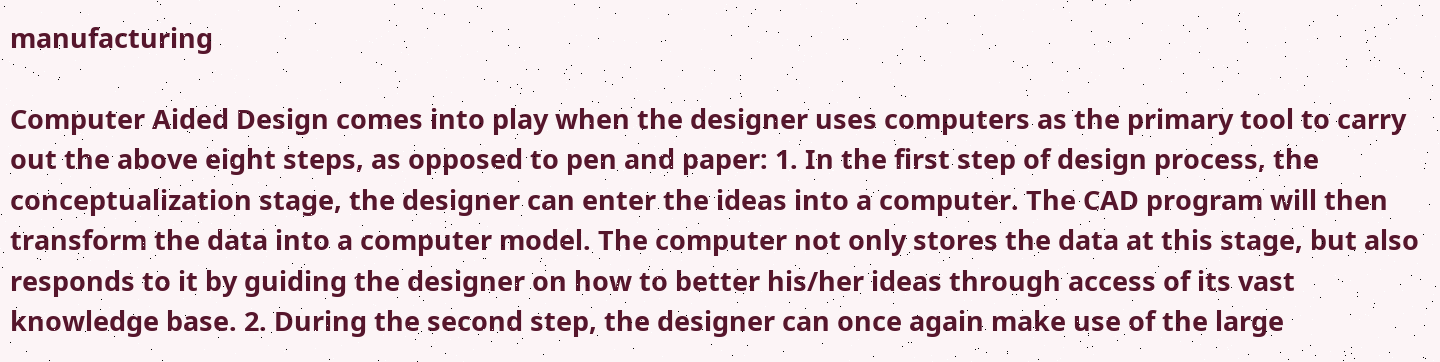manufacturing

Computer Aided Design comes into play when the designer uses computers as the primary tool to carry out the above eight steps, as opposed to pen and paper: 1. In the first step of design process, the conceptualization stage, the designer can enter the ideas into a computer. The CAD program will then transform the data into a computer model. The computer not only stores the data at this stage, but also responds to it by guiding the designer on how to better his/her ideas through access of its vast knowledge base. 2. During the second step, the designer can once again make use of the large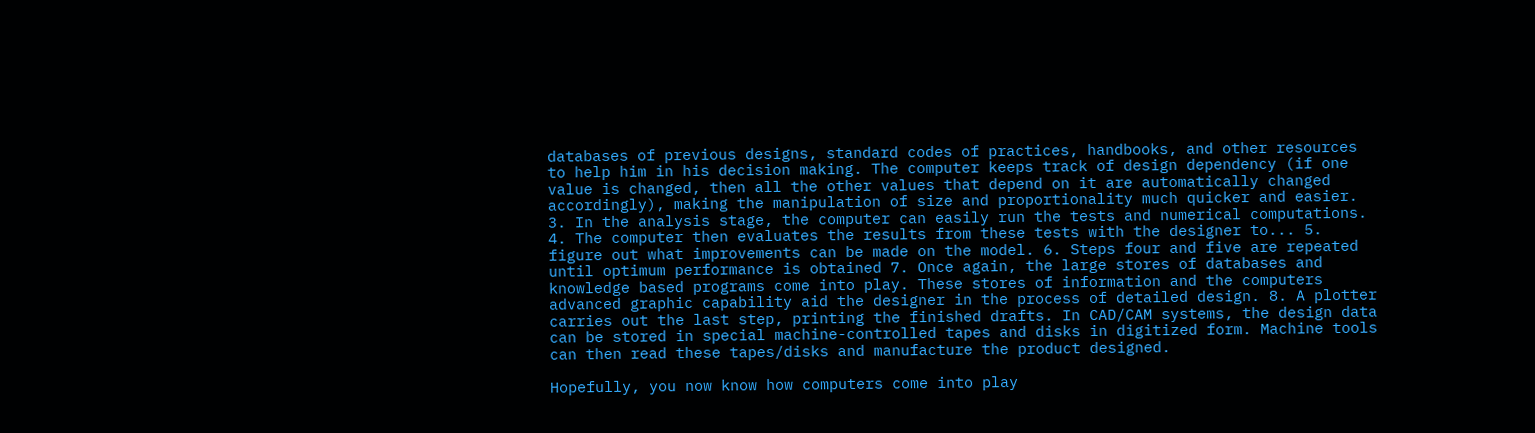databases of previous designs, standard codes of practices, handbooks, and other resources to help him in his decision making. The computer keeps track of design dependency (if one value is changed, then all the other values that depend on it are automatically changed accordingly), making the manipulation of size and proportionality much quicker and easier. 3. In the analysis stage, the computer can easily run the tests and numerical computations. 4. The computer then evaluates the results from these tests with the designer to... 5. figure out what improvements can be made on the model. 6. Steps four and five are repeated until optimum performance is obtained 7. Once again, the large stores of databases and knowledge based programs come into play. These stores of information and the computers advanced graphic capability aid the designer in the process of detailed design. 8. A plotter carries out the last step, printing the finished drafts. In CAD/CAM systems, the design data can be stored in special machine-controlled tapes and disks in digitized form. Machine tools can then read these tapes/disks and manufacture the product designed.

Hopefully, you now know how computers come into play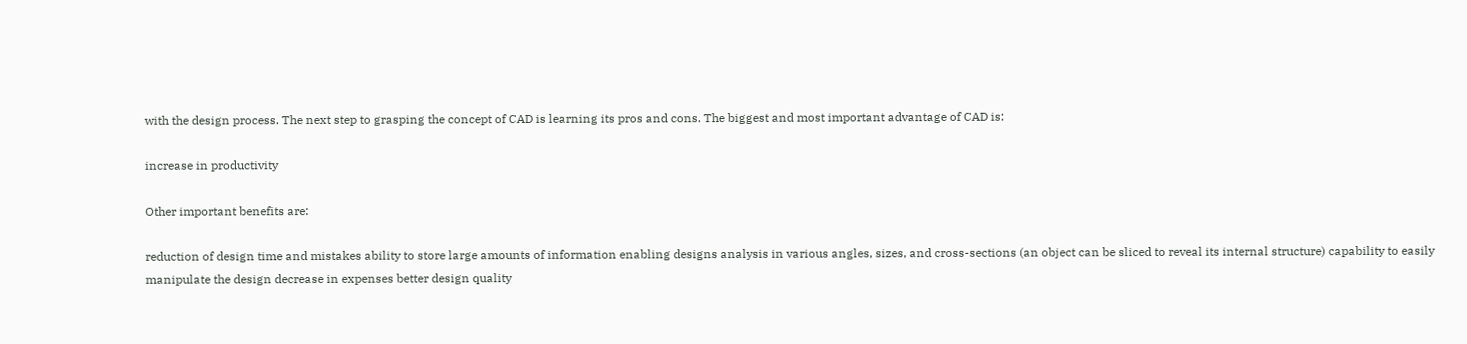with the design process. The next step to grasping the concept of CAD is learning its pros and cons. The biggest and most important advantage of CAD is:

increase in productivity

Other important benefits are:

reduction of design time and mistakes ability to store large amounts of information enabling designs analysis in various angles, sizes, and cross-sections (an object can be sliced to reveal its internal structure) capability to easily manipulate the design decrease in expenses better design quality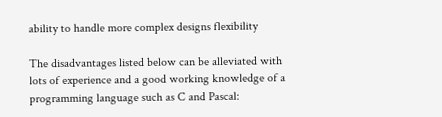ability to handle more complex designs flexibility

The disadvantages listed below can be alleviated with lots of experience and a good working knowledge of a programming language such as C and Pascal: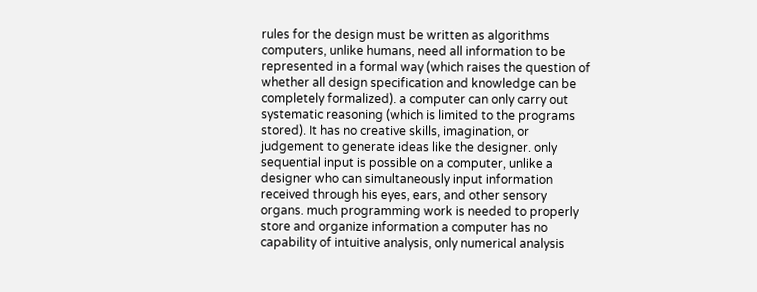rules for the design must be written as algorithms computers, unlike humans, need all information to be represented in a formal way (which raises the question of whether all design specification and knowledge can be completely formalized). a computer can only carry out systematic reasoning (which is limited to the programs stored). It has no creative skills, imagination, or judgement to generate ideas like the designer. only sequential input is possible on a computer, unlike a designer who can simultaneously input information received through his eyes, ears, and other sensory organs. much programming work is needed to properly store and organize information a computer has no capability of intuitive analysis, only numerical analysis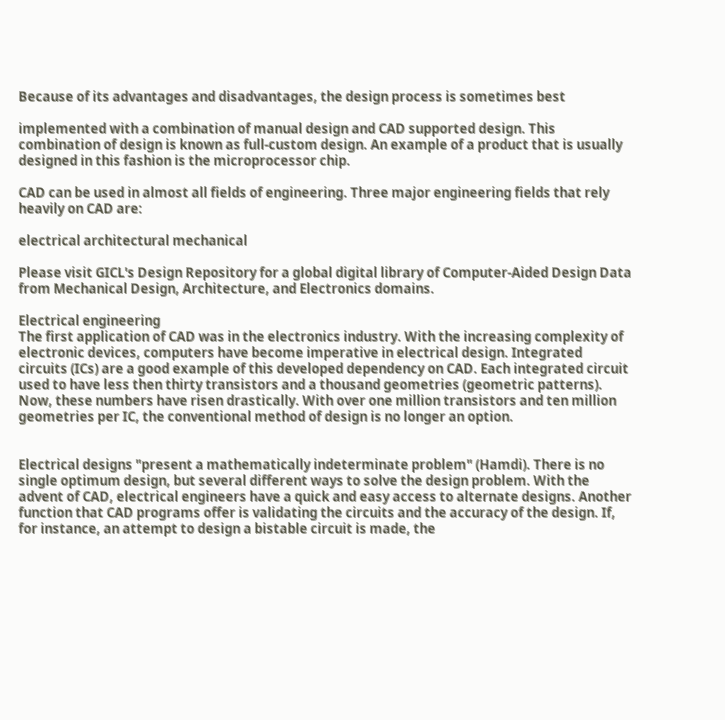Because of its advantages and disadvantages, the design process is sometimes best

implemented with a combination of manual design and CAD supported design. This combination of design is known as full-custom design. An example of a product that is usually designed in this fashion is the microprocessor chip.

CAD can be used in almost all fields of engineering. Three major engineering fields that rely heavily on CAD are:

electrical architectural mechanical

Please visit GICL's Design Repository for a global digital library of Computer-Aided Design Data from Mechanical Design, Architecture, and Electronics domains.

Electrical engineering
The first application of CAD was in the electronics industry. With the increasing complexity of electronic devices, computers have become imperative in electrical design. Integrated circuits (ICs) are a good example of this developed dependency on CAD. Each integrated circuit used to have less then thirty transistors and a thousand geometries (geometric patterns). Now, these numbers have risen drastically. With over one million transistors and ten million geometries per IC, the conventional method of design is no longer an option.


Electrical designs "present a mathematically indeterminate problem" (Hamdi). There is no single optimum design, but several different ways to solve the design problem. With the advent of CAD, electrical engineers have a quick and easy access to alternate designs. Another function that CAD programs offer is validating the circuits and the accuracy of the design. If, for instance, an attempt to design a bistable circuit is made, the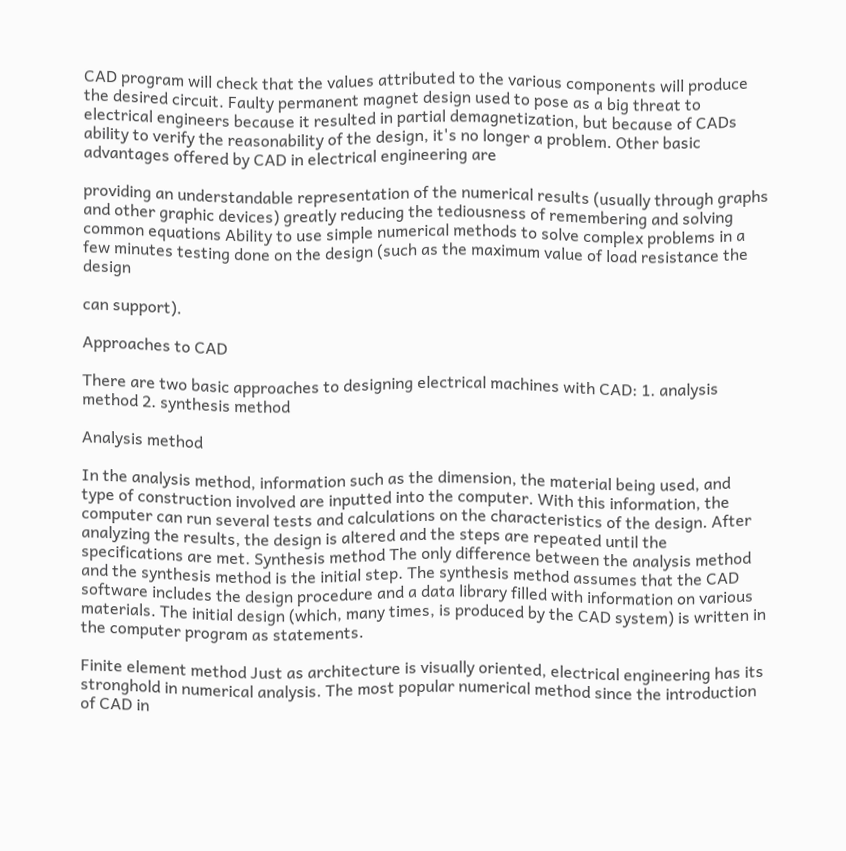CAD program will check that the values attributed to the various components will produce the desired circuit. Faulty permanent magnet design used to pose as a big threat to electrical engineers because it resulted in partial demagnetization, but because of CADs ability to verify the reasonability of the design, it's no longer a problem. Other basic advantages offered by CAD in electrical engineering are

providing an understandable representation of the numerical results (usually through graphs and other graphic devices) greatly reducing the tediousness of remembering and solving common equations Ability to use simple numerical methods to solve complex problems in a few minutes testing done on the design (such as the maximum value of load resistance the design

can support).

Approaches to CAD

There are two basic approaches to designing electrical machines with CAD: 1. analysis method 2. synthesis method

Analysis method

In the analysis method, information such as the dimension, the material being used, and type of construction involved are inputted into the computer. With this information, the computer can run several tests and calculations on the characteristics of the design. After analyzing the results, the design is altered and the steps are repeated until the specifications are met. Synthesis method The only difference between the analysis method and the synthesis method is the initial step. The synthesis method assumes that the CAD software includes the design procedure and a data library filled with information on various materials. The initial design (which, many times, is produced by the CAD system) is written in the computer program as statements.

Finite element method Just as architecture is visually oriented, electrical engineering has its stronghold in numerical analysis. The most popular numerical method since the introduction of CAD in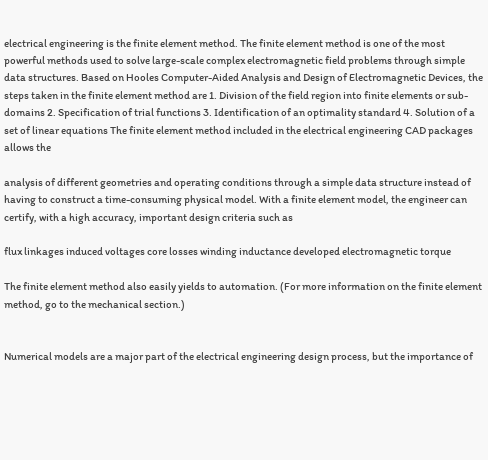electrical engineering is the finite element method. The finite element method is one of the most powerful methods used to solve large-scale complex electromagnetic field problems through simple data structures. Based on Hooles Computer-Aided Analysis and Design of Electromagnetic Devices, the steps taken in the finite element method are 1. Division of the field region into finite elements or sub-domains 2. Specification of trial functions 3. Identification of an optimality standard 4. Solution of a set of linear equations The finite element method included in the electrical engineering CAD packages allows the

analysis of different geometries and operating conditions through a simple data structure instead of having to construct a time-consuming physical model. With a finite element model, the engineer can certify, with a high accuracy, important design criteria such as

flux linkages induced voltages core losses winding inductance developed electromagnetic torque

The finite element method also easily yields to automation. (For more information on the finite element method, go to the mechanical section.)


Numerical models are a major part of the electrical engineering design process, but the importance of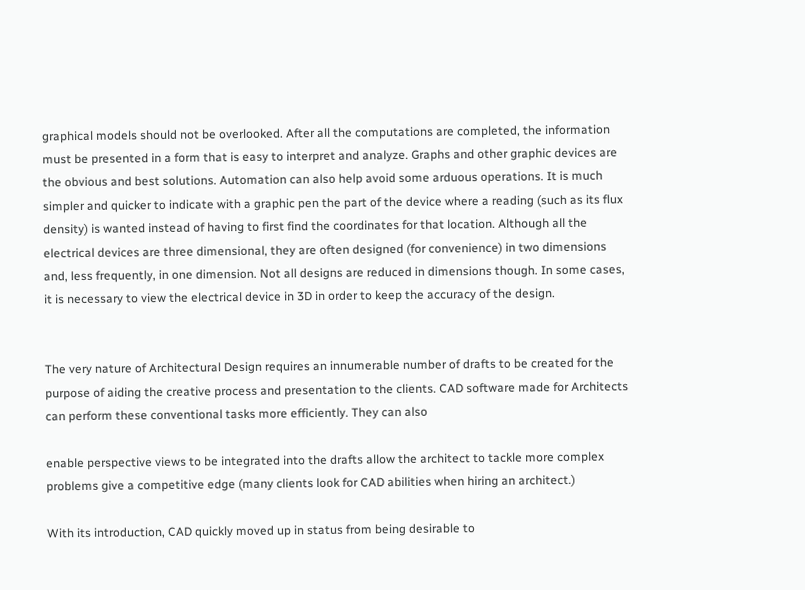graphical models should not be overlooked. After all the computations are completed, the information must be presented in a form that is easy to interpret and analyze. Graphs and other graphic devices are the obvious and best solutions. Automation can also help avoid some arduous operations. It is much simpler and quicker to indicate with a graphic pen the part of the device where a reading (such as its flux density) is wanted instead of having to first find the coordinates for that location. Although all the electrical devices are three dimensional, they are often designed (for convenience) in two dimensions and, less frequently, in one dimension. Not all designs are reduced in dimensions though. In some cases, it is necessary to view the electrical device in 3D in order to keep the accuracy of the design.


The very nature of Architectural Design requires an innumerable number of drafts to be created for the purpose of aiding the creative process and presentation to the clients. CAD software made for Architects can perform these conventional tasks more efficiently. They can also

enable perspective views to be integrated into the drafts allow the architect to tackle more complex problems give a competitive edge (many clients look for CAD abilities when hiring an architect.)

With its introduction, CAD quickly moved up in status from being desirable to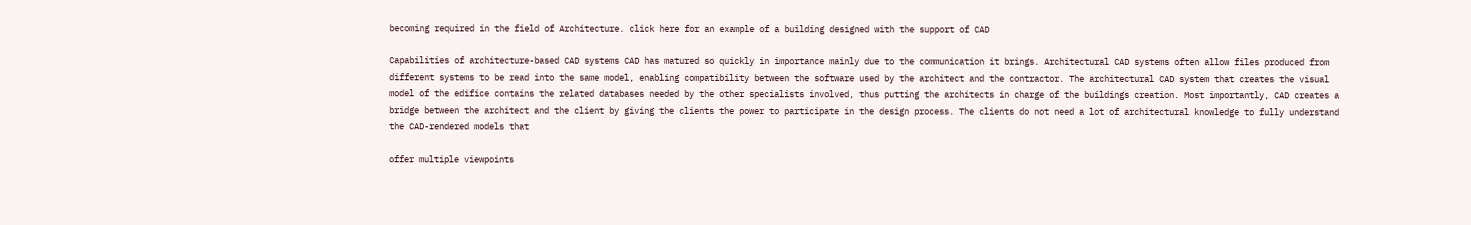becoming required in the field of Architecture. click here for an example of a building designed with the support of CAD

Capabilities of architecture-based CAD systems CAD has matured so quickly in importance mainly due to the communication it brings. Architectural CAD systems often allow files produced from different systems to be read into the same model, enabling compatibility between the software used by the architect and the contractor. The architectural CAD system that creates the visual model of the edifice contains the related databases needed by the other specialists involved, thus putting the architects in charge of the buildings creation. Most importantly, CAD creates a bridge between the architect and the client by giving the clients the power to participate in the design process. The clients do not need a lot of architectural knowledge to fully understand the CAD-rendered models that

offer multiple viewpoints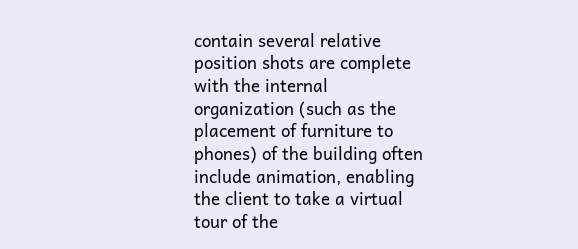contain several relative position shots are complete with the internal organization (such as the placement of furniture to phones) of the building often include animation, enabling the client to take a virtual tour of the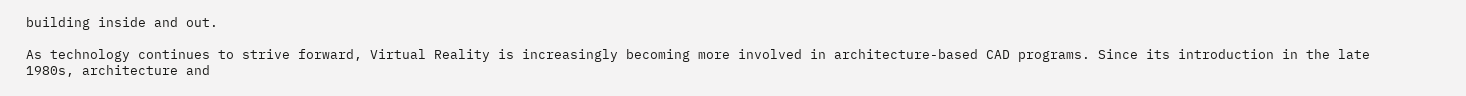building inside and out.

As technology continues to strive forward, Virtual Reality is increasingly becoming more involved in architecture-based CAD programs. Since its introduction in the late 1980s, architecture and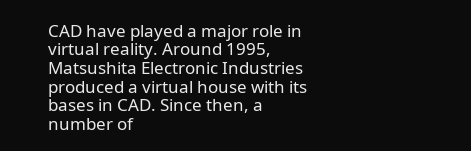CAD have played a major role in virtual reality. Around 1995, Matsushita Electronic Industries produced a virtual house with its bases in CAD. Since then, a number of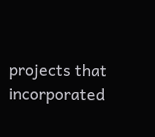projects that incorporated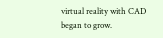virtual reality with CAD began to grow.